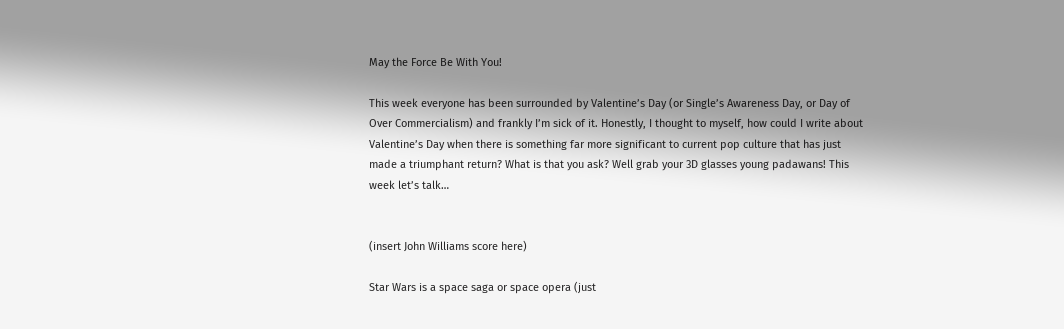May the Force Be With You!

This week everyone has been surrounded by Valentine’s Day (or Single’s Awareness Day, or Day of Over Commercialism) and frankly I’m sick of it. Honestly, I thought to myself, how could I write about Valentine’s Day when there is something far more significant to current pop culture that has just made a triumphant return? What is that you ask? Well grab your 3D glasses young padawans! This week let’s talk…


(insert John Williams score here)

Star Wars is a space saga or space opera (just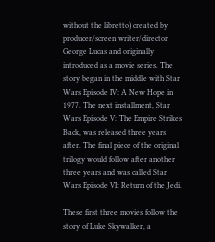without the libretto) created by producer/screen writer/director George Lucas and originally introduced as a movie series. The story began in the middle with Star Wars Episode IV: A New Hope in 1977. The next installment, Star Wars Episode V: The Empire Strikes Back, was released three years after. The final piece of the original trilogy would follow after another three years and was called Star Wars Episode VI: Return of the Jedi.

These first three movies follow the story of Luke Skywalker, a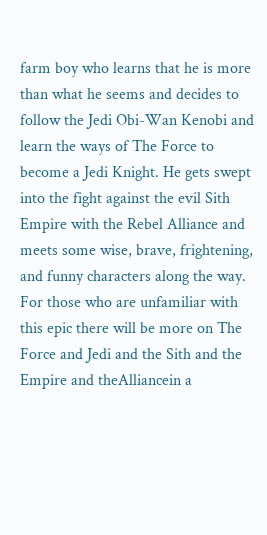farm boy who learns that he is more than what he seems and decides to follow the Jedi Obi-Wan Kenobi and learn the ways of The Force to become a Jedi Knight. He gets swept into the fight against the evil Sith Empire with the Rebel Alliance and meets some wise, brave, frightening, and funny characters along the way. For those who are unfamiliar with this epic there will be more on The Force and Jedi and the Sith and the Empire and theAlliancein a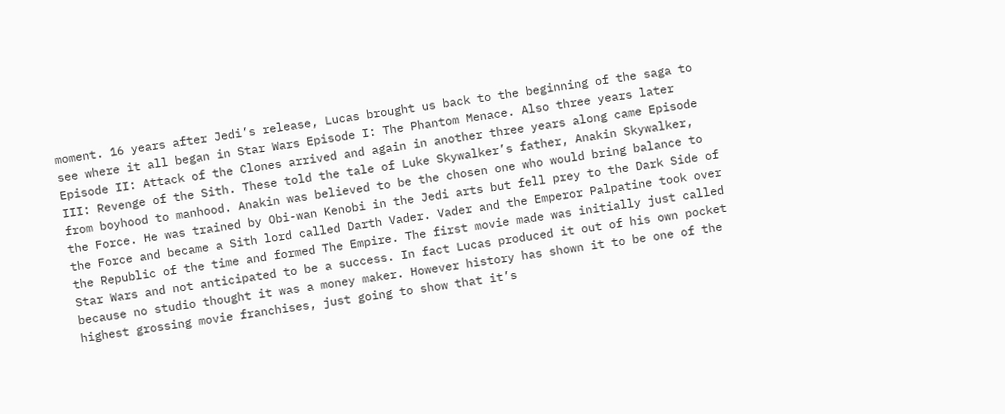moment. 16 years after Jedi’s release, Lucas brought us back to the beginning of the saga to see where it all began in Star Wars Episode I: The Phantom Menace. Also three years later Episode II: Attack of the Clones arrived and again in another three years along came Episode III: Revenge of the Sith. These told the tale of Luke Skywalker’s father, Anakin Skywalker, from boyhood to manhood. Anakin was believed to be the chosen one who would bring balance to the Force. He was trained by Obi-wan Kenobi in the Jedi arts but fell prey to the Dark Side of the Force and became a Sith lord called Darth Vader. Vader and the Emperor Palpatine took over the Republic of the time and formed The Empire. The first movie made was initially just called Star Wars and not anticipated to be a success. In fact Lucas produced it out of his own pocket because no studio thought it was a money maker. However history has shown it to be one of the highest grossing movie franchises, just going to show that it’s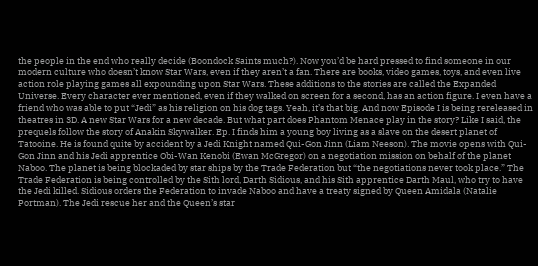the people in the end who really decide (Boondock Saints much?). Now you’d be hard pressed to find someone in our modern culture who doesn’t know Star Wars, even if they aren’t a fan. There are books, video games, toys, and even live action role playing games all expounding upon Star Wars. These additions to the stories are called the Expanded Universe. Every character ever mentioned, even if they walked on screen for a second, has an action figure. I even have a friend who was able to put “Jedi” as his religion on his dog tags. Yeah, it’s that big. And now Episode I is being rereleased in theatres in 3D. A new Star Wars for a new decade. But what part does Phantom Menace play in the story? Like I said, the prequels follow the story of Anakin Skywalker. Ep. I finds him a young boy living as a slave on the desert planet of Tatooine. He is found quite by accident by a Jedi Knight named Qui-Gon Jinn (Liam Neeson). The movie opens with Qui-Gon Jinn and his Jedi apprentice Obi-Wan Kenobi (Ewan McGregor) on a negotiation mission on behalf of the planet Naboo. The planet is being blockaded by star ships by the Trade Federation but “the negotiations never took place.” The Trade Federation is being controlled by the Sith lord, Darth Sidious, and his Sith apprentice Darth Maul, who try to have the Jedi killed. Sidious orders the Federation to invade Naboo and have a treaty signed by Queen Amidala (Natalie Portman). The Jedi rescue her and the Queen’s star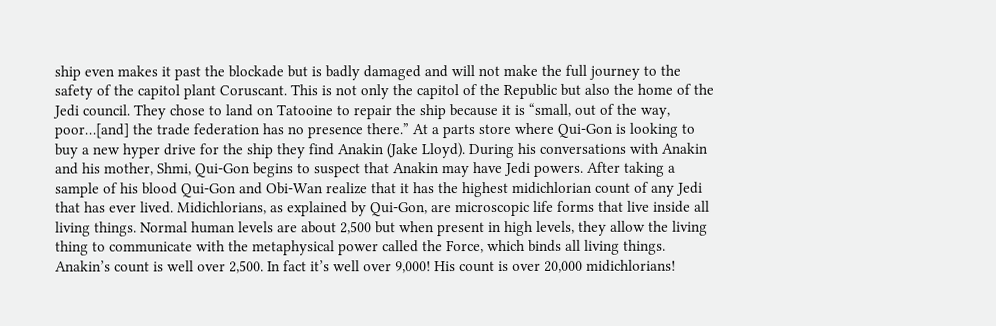ship even makes it past the blockade but is badly damaged and will not make the full journey to the safety of the capitol plant Coruscant. This is not only the capitol of the Republic but also the home of the Jedi council. They chose to land on Tatooine to repair the ship because it is “small, out of the way, poor…[and] the trade federation has no presence there.” At a parts store where Qui-Gon is looking to buy a new hyper drive for the ship they find Anakin (Jake Lloyd). During his conversations with Anakin and his mother, Shmi, Qui-Gon begins to suspect that Anakin may have Jedi powers. After taking a sample of his blood Qui-Gon and Obi-Wan realize that it has the highest midichlorian count of any Jedi that has ever lived. Midichlorians, as explained by Qui-Gon, are microscopic life forms that live inside all living things. Normal human levels are about 2,500 but when present in high levels, they allow the living thing to communicate with the metaphysical power called the Force, which binds all living things. Anakin’s count is well over 2,500. In fact it’s well over 9,000! His count is over 20,000 midichlorians!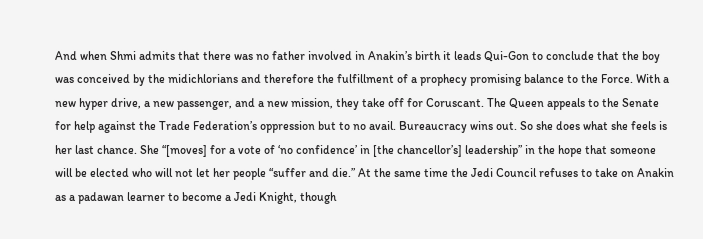And when Shmi admits that there was no father involved in Anakin’s birth it leads Qui-Gon to conclude that the boy was conceived by the midichlorians and therefore the fulfillment of a prophecy promising balance to the Force. With a new hyper drive, a new passenger, and a new mission, they take off for Coruscant. The Queen appeals to the Senate for help against the Trade Federation’s oppression but to no avail. Bureaucracy wins out. So she does what she feels is her last chance. She “[moves] for a vote of ‘no confidence’ in [the chancellor’s] leadership” in the hope that someone will be elected who will not let her people “suffer and die.” At the same time the Jedi Council refuses to take on Anakin as a padawan learner to become a Jedi Knight, though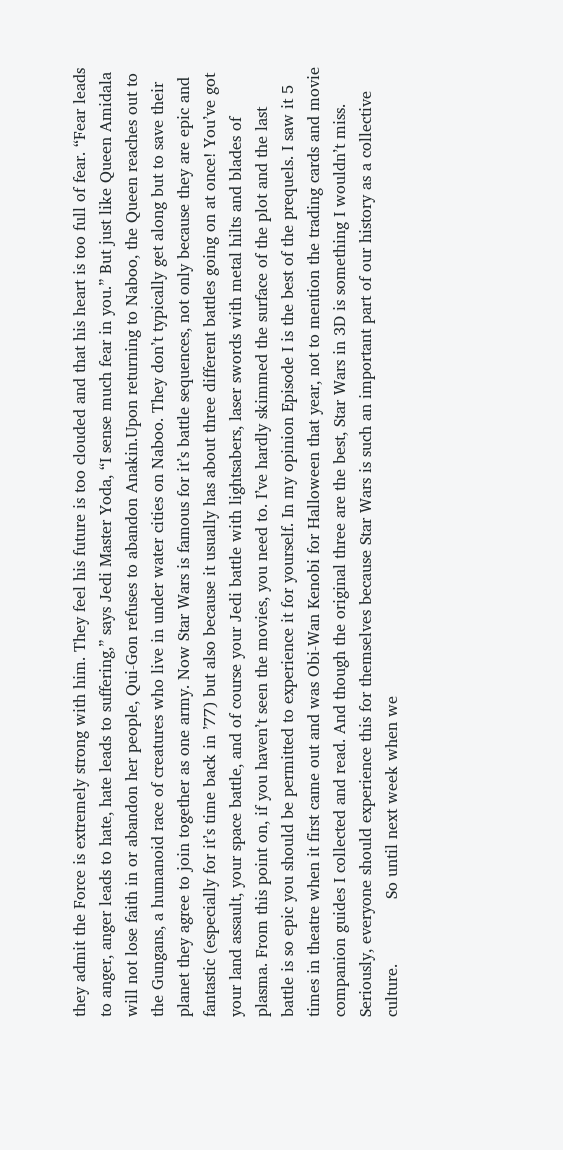they admit the Force is extremely strong with him. They feel his future is too clouded and that his heart is too full of fear. “Fear leads to anger, anger leads to hate, hate leads to suffering,” says Jedi Master Yoda, “I sense much fear in you.” But just like Queen Amidala will not lose faith in or abandon her people, Qui-Gon refuses to abandon Anakin.Upon returning to Naboo, the Queen reaches out to the Gungans, a humanoid race of creatures who live in under water cities on Naboo. They don’t typically get along but to save their planet they agree to join together as one army. Now Star Wars is famous for it’s battle sequences, not only because they are epic and fantastic (especially for it’s time back in ’77) but also because it usually has about three different battles going on at once! You’ve got your land assault, your space battle, and of course your Jedi battle with lightsabers, laser swords with metal hilts and blades of plasma. From this point on, if you haven’t seen the movies, you need to. I’ve hardly skimmed the surface of the plot and the last battle is so epic you should be permitted to experience it for yourself. In my opinion Episode I is the best of the prequels. I saw it 5 times in theatre when it first came out and was Obi-Wan Kenobi for Halloween that year, not to mention the trading cards and movie companion guides I collected and read. And though the original three are the best, Star Wars in 3D is something I wouldn’t miss. Seriously, everyone should experience this for themselves because Star Wars is such an important part of our history as a collective culture.             So until next week when we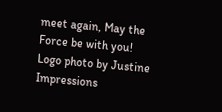meet again, May the Force be with you! Logo photo by Justine Impressions